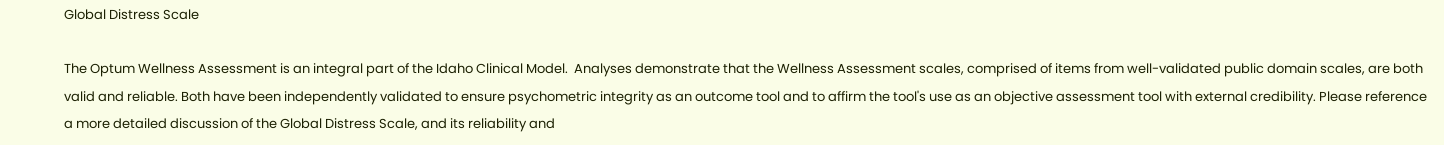Global Distress Scale

The Optum Wellness Assessment is an integral part of the Idaho Clinical Model.  Analyses demonstrate that the Wellness Assessment scales, comprised of items from well-validated public domain scales, are both valid and reliable. Both have been independently validated to ensure psychometric integrity as an outcome tool and to affirm the tool's use as an objective assessment tool with external credibility. Please reference a more detailed discussion of the Global Distress Scale, and its reliability and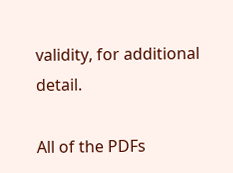validity, for additional detail.

All of the PDFs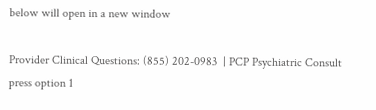below will open in a new window

Provider Clinical Questions: (855) 202-0983  | PCP Psychiatric Consult press option 1